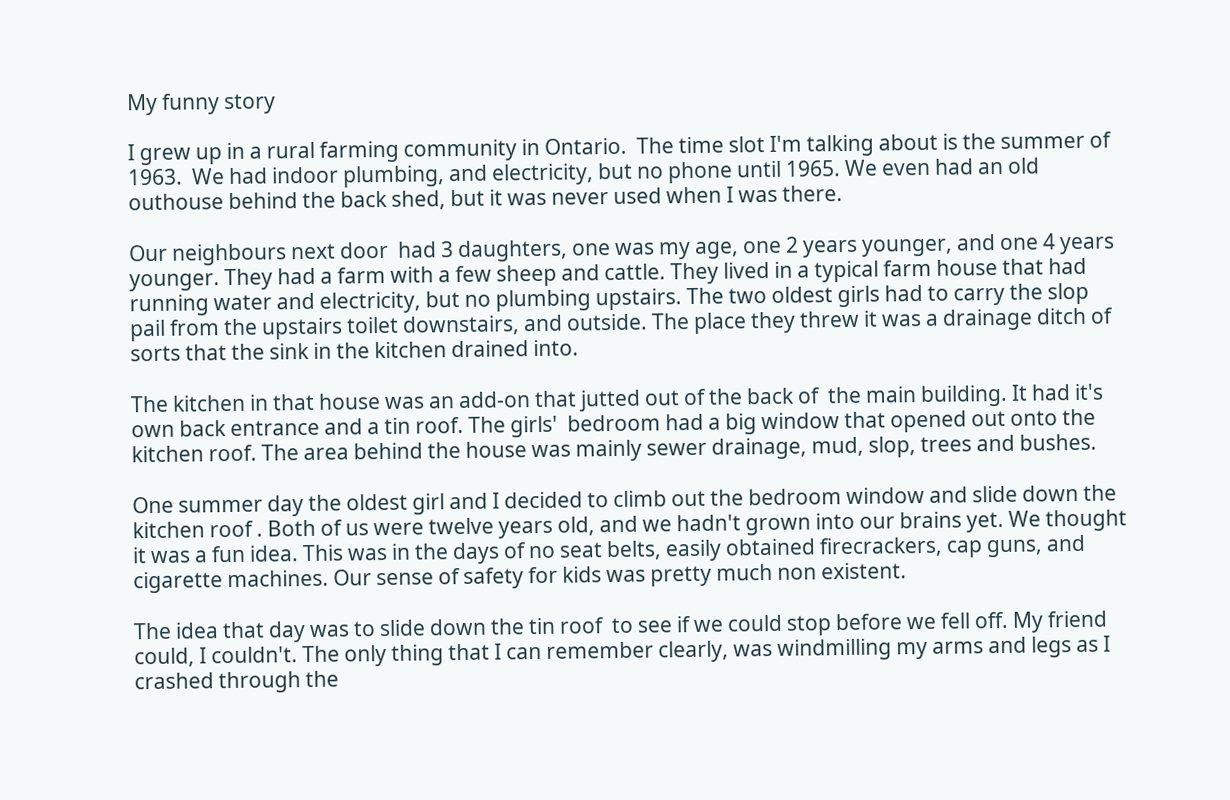My funny story

I grew up in a rural farming community in Ontario.  The time slot I'm talking about is the summer of 1963.  We had indoor plumbing, and electricity, but no phone until 1965. We even had an old outhouse behind the back shed, but it was never used when I was there.

Our neighbours next door  had 3 daughters, one was my age, one 2 years younger, and one 4 years younger. They had a farm with a few sheep and cattle. They lived in a typical farm house that had running water and electricity, but no plumbing upstairs. The two oldest girls had to carry the slop pail from the upstairs toilet downstairs, and outside. The place they threw it was a drainage ditch of sorts that the sink in the kitchen drained into.

The kitchen in that house was an add-on that jutted out of the back of  the main building. It had it's own back entrance and a tin roof. The girls'  bedroom had a big window that opened out onto the kitchen roof. The area behind the house was mainly sewer drainage, mud, slop, trees and bushes.

One summer day the oldest girl and I decided to climb out the bedroom window and slide down the kitchen roof . Both of us were twelve years old, and we hadn't grown into our brains yet. We thought it was a fun idea. This was in the days of no seat belts, easily obtained firecrackers, cap guns, and cigarette machines. Our sense of safety for kids was pretty much non existent.

The idea that day was to slide down the tin roof  to see if we could stop before we fell off. My friend could, I couldn't. The only thing that I can remember clearly, was windmilling my arms and legs as I crashed through the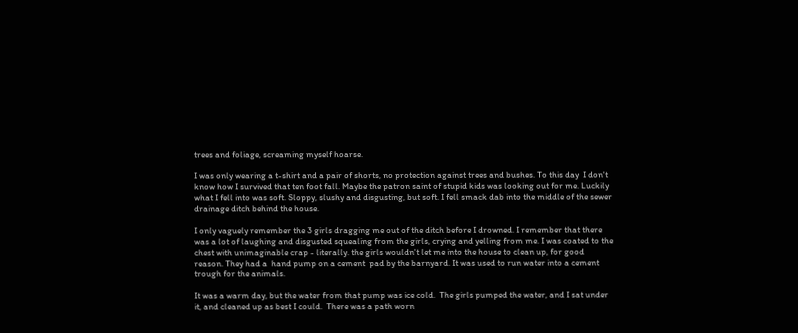trees and foliage, screaming myself hoarse.

I was only wearing a t-shirt and a pair of shorts, no protection against trees and bushes. To this day  I don't know how I survived that ten foot fall. Maybe the patron saint of stupid kids was looking out for me. Luckily  what I fell into was soft. Sloppy, slushy and disgusting, but soft. I fell smack dab into the middle of the sewer drainage ditch behind the house.

I only vaguely remember the 3 girls dragging me out of the ditch before I drowned. I remember that there was a lot of laughing and disgusted squealing from the girls, crying and yelling from me. I was coated to the chest with unimaginable crap - literally. the girls wouldn't let me into the house to clean up, for good reason. They had a  hand pump on a cement  pad by the barnyard. It was used to run water into a cement trough for the animals.

It was a warm day, but the water from that pump was ice cold.  The girls pumped the water, and I sat under it, and cleaned up as best I could.  There was a path worn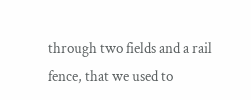through two fields and a rail fence, that we used to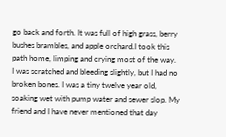go back and forth. It was full of high grass, berry bushes brambles, and apple orchard.I took this path home, limping and crying most of the way.  I was scratched and bleeding slightly, but I had no broken bones. I was a tiny twelve year old, soaking wet with pump water and sewer slop. My friend and I have never mentioned that day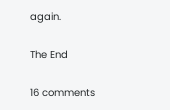again.

The End

16 comments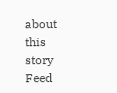about this story Feed